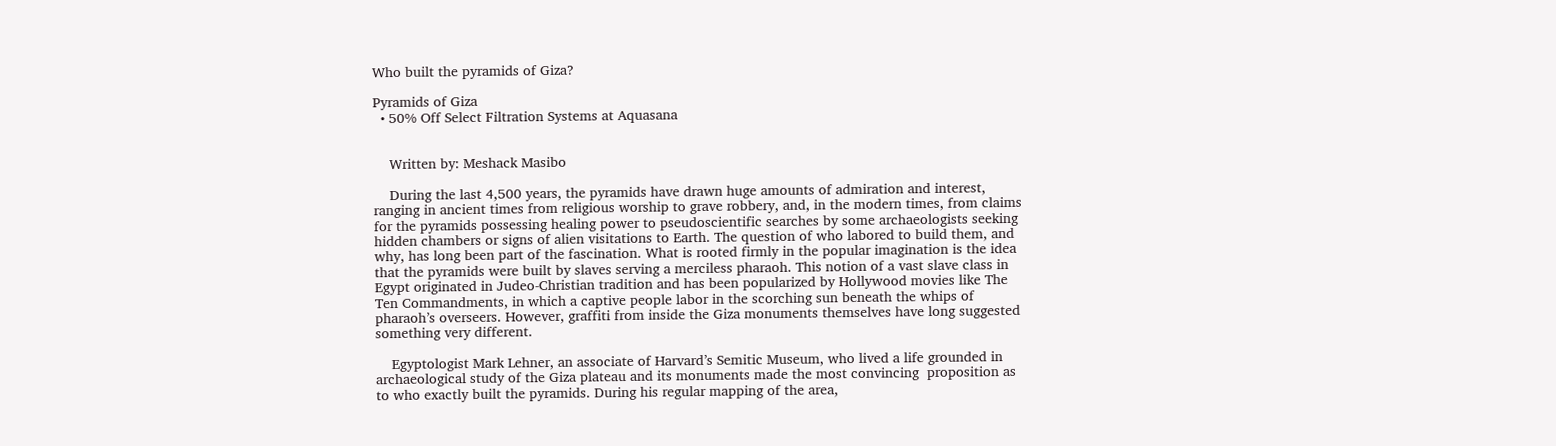Who built the pyramids of Giza?

Pyramids of Giza
  • 50% Off Select Filtration Systems at Aquasana


    Written by: Meshack Masibo

    During the last 4,500 years, the pyramids have drawn huge amounts of admiration and interest, ranging in ancient times from religious worship to grave robbery, and, in the modern times, from claims for the pyramids possessing healing power to pseudoscientific searches by some archaeologists seeking hidden chambers or signs of alien visitations to Earth. The question of who labored to build them, and why, has long been part of the fascination. What is rooted firmly in the popular imagination is the idea that the pyramids were built by slaves serving a merciless pharaoh. This notion of a vast slave class in Egypt originated in Judeo-Christian tradition and has been popularized by Hollywood movies like The Ten Commandments, in which a captive people labor in the scorching sun beneath the whips of pharaoh’s overseers. However, graffiti from inside the Giza monuments themselves have long suggested something very different.

    Egyptologist Mark Lehner, an associate of Harvard’s Semitic Museum, who lived a life grounded in archaeological study of the Giza plateau and its monuments made the most convincing  proposition as to who exactly built the pyramids. During his regular mapping of the area,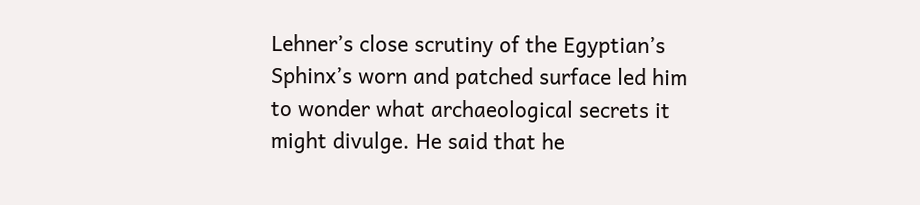Lehner’s close scrutiny of the Egyptian’s Sphinx’s worn and patched surface led him to wonder what archaeological secrets it might divulge. He said that he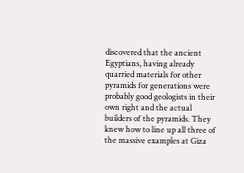discovered that the ancient Egyptians, having already quarried materials for other pyramids for generations were probably good geologists in their own right and the actual builders of the pyramids. They knew how to line up all three of the massive examples at Giza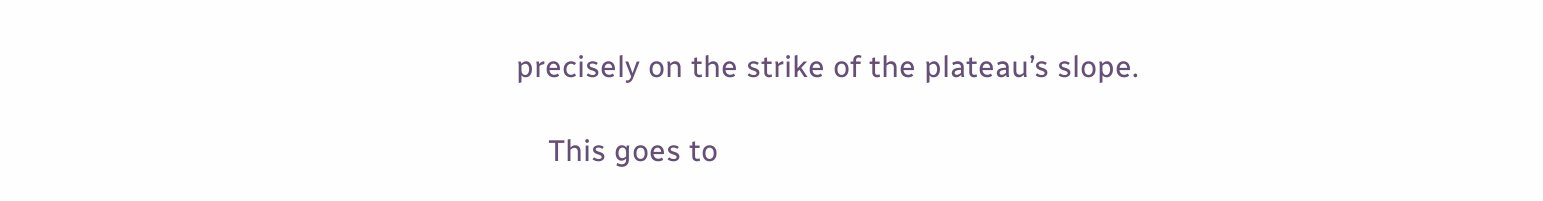precisely on the strike of the plateau’s slope.

    This goes to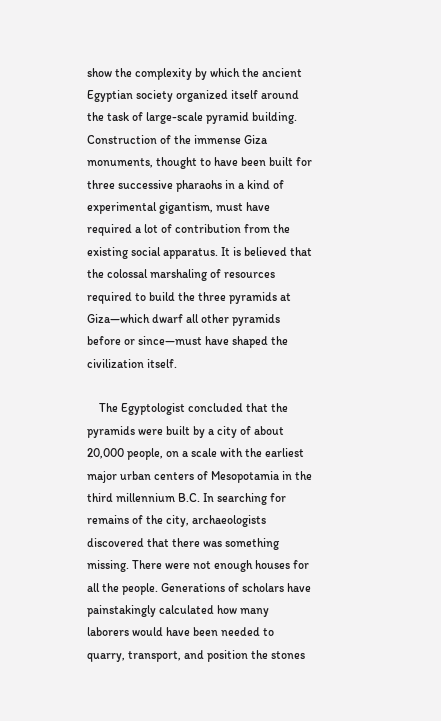show the complexity by which the ancient Egyptian society organized itself around the task of large-scale pyramid building. Construction of the immense Giza monuments, thought to have been built for three successive pharaohs in a kind of experimental gigantism, must have required a lot of contribution from the existing social apparatus. It is believed that the colossal marshaling of resources required to build the three pyramids at Giza—which dwarf all other pyramids before or since—must have shaped the civilization itself.

    The Egyptologist concluded that the pyramids were built by a city of about 20,000 people, on a scale with the earliest major urban centers of Mesopotamia in the third millennium B.C. In searching for remains of the city, archaeologists discovered that there was something missing. There were not enough houses for all the people. Generations of scholars have painstakingly calculated how many laborers would have been needed to quarry, transport, and position the stones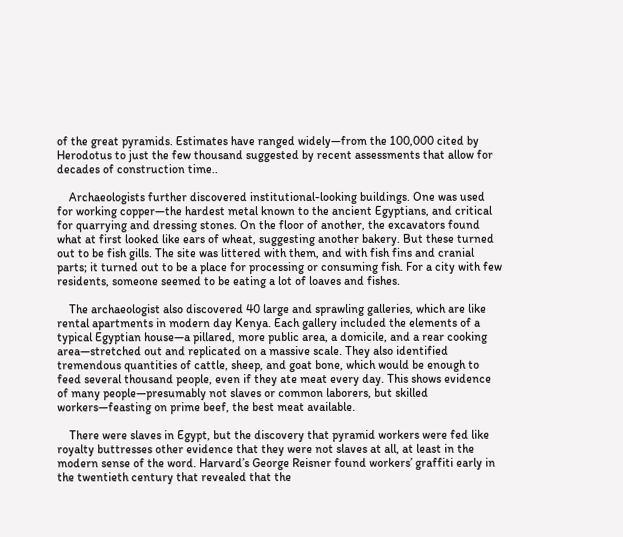of the great pyramids. Estimates have ranged widely—from the 100,000 cited by Herodotus to just the few thousand suggested by recent assessments that allow for decades of construction time..

    Archaeologists further discovered institutional-looking buildings. One was used for working copper—the hardest metal known to the ancient Egyptians, and critical for quarrying and dressing stones. On the floor of another, the excavators found what at first looked like ears of wheat, suggesting another bakery. But these turned out to be fish gills. The site was littered with them, and with fish fins and cranial parts; it turned out to be a place for processing or consuming fish. For a city with few residents, someone seemed to be eating a lot of loaves and fishes.

    The archaeologist also discovered 40 large and sprawling galleries, which are like rental apartments in modern day Kenya. Each gallery included the elements of a typical Egyptian house—a pillared, more public area, a domicile, and a rear cooking area—stretched out and replicated on a massive scale. They also identified tremendous quantities of cattle, sheep, and goat bone, which would be enough to feed several thousand people, even if they ate meat every day. This shows evidence of many people—presumably not slaves or common laborers, but skilled workers—feasting on prime beef, the best meat available.

    There were slaves in Egypt, but the discovery that pyramid workers were fed like royalty buttresses other evidence that they were not slaves at all, at least in the modern sense of the word. Harvard’s George Reisner found workers’ graffiti early in the twentieth century that revealed that the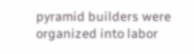pyramid builders were organized into labor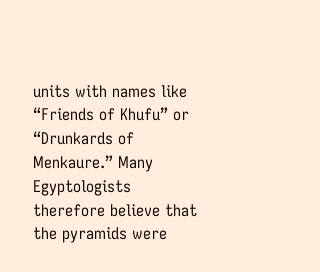units with names like “Friends of Khufu” or “Drunkards of Menkaure.” Many Egyptologists therefore believe that the pyramids were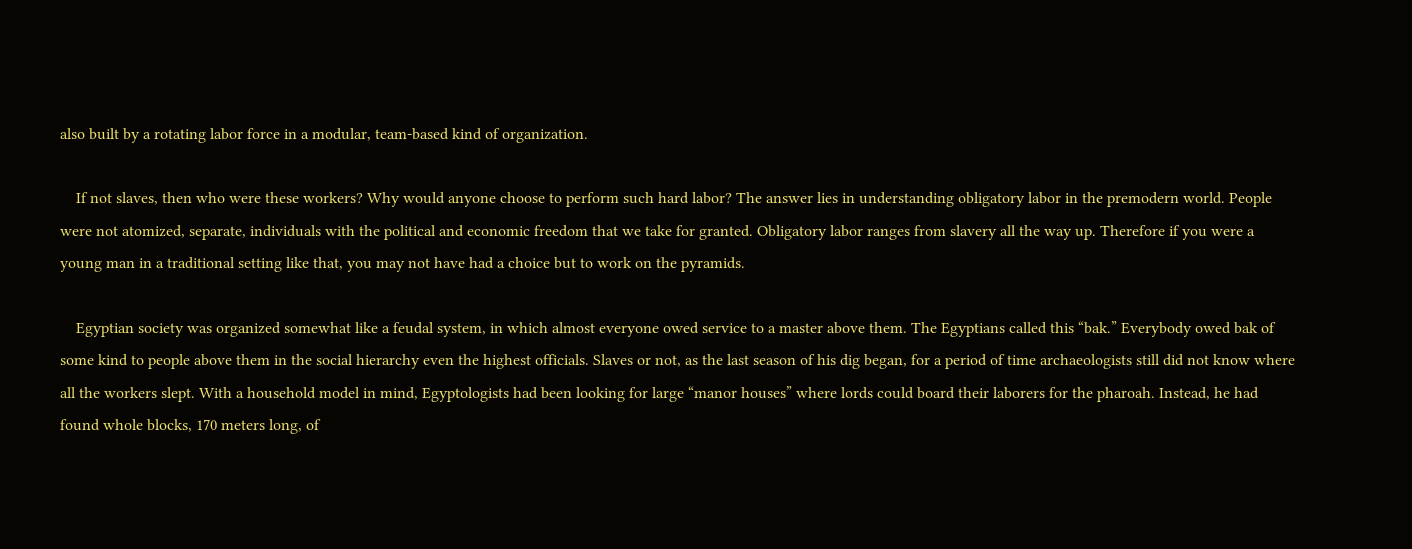also built by a rotating labor force in a modular, team-based kind of organization.

    If not slaves, then who were these workers? Why would anyone choose to perform such hard labor? The answer lies in understanding obligatory labor in the premodern world. People were not atomized, separate, individuals with the political and economic freedom that we take for granted. Obligatory labor ranges from slavery all the way up. Therefore if you were a young man in a traditional setting like that, you may not have had a choice but to work on the pyramids.

    Egyptian society was organized somewhat like a feudal system, in which almost everyone owed service to a master above them. The Egyptians called this “bak.” Everybody owed bak of some kind to people above them in the social hierarchy even the highest officials. Slaves or not, as the last season of his dig began, for a period of time archaeologists still did not know where all the workers slept. With a household model in mind, Egyptologists had been looking for large “manor houses” where lords could board their laborers for the pharoah. Instead, he had found whole blocks, 170 meters long, of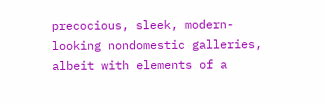precocious, sleek, modern-looking nondomestic galleries, albeit with elements of a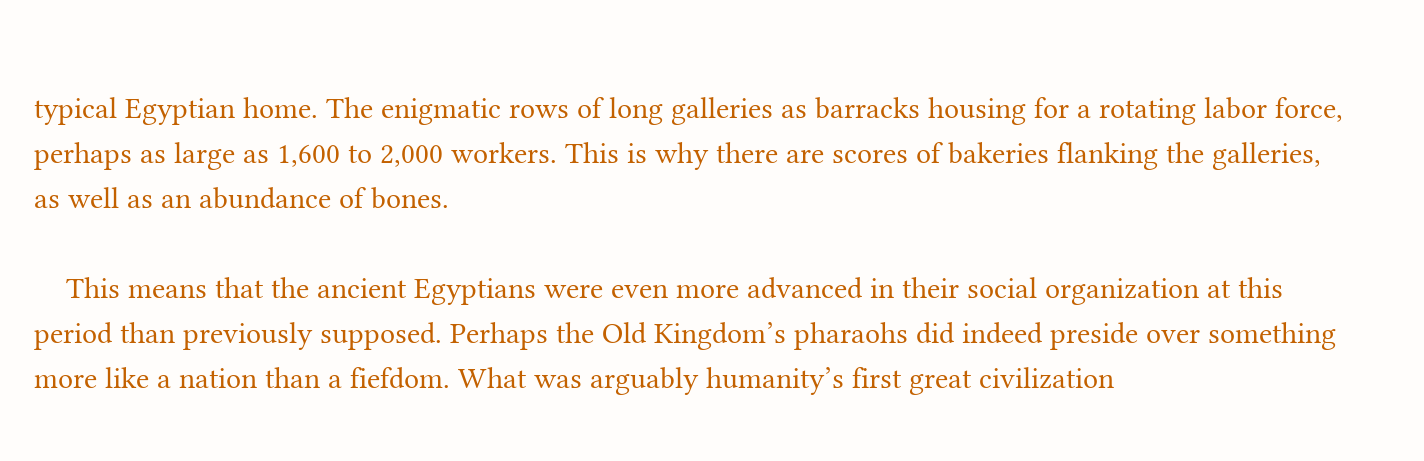typical Egyptian home. The enigmatic rows of long galleries as barracks housing for a rotating labor force, perhaps as large as 1,600 to 2,000 workers. This is why there are scores of bakeries flanking the galleries, as well as an abundance of bones.

    This means that the ancient Egyptians were even more advanced in their social organization at this period than previously supposed. Perhaps the Old Kingdom’s pharaohs did indeed preside over something more like a nation than a fiefdom. What was arguably humanity’s first great civilization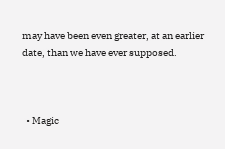may have been even greater, at an earlier date, than we have ever supposed.



  • Magic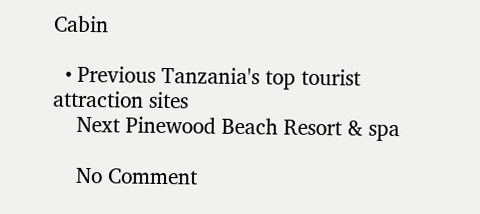Cabin

  • Previous Tanzania's top tourist attraction sites
    Next Pinewood Beach Resort & spa

    No Comment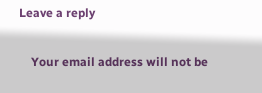Leave a reply

    Your email address will not be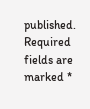published. Required fields are marked *